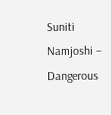Suniti Namjoshi – Dangerous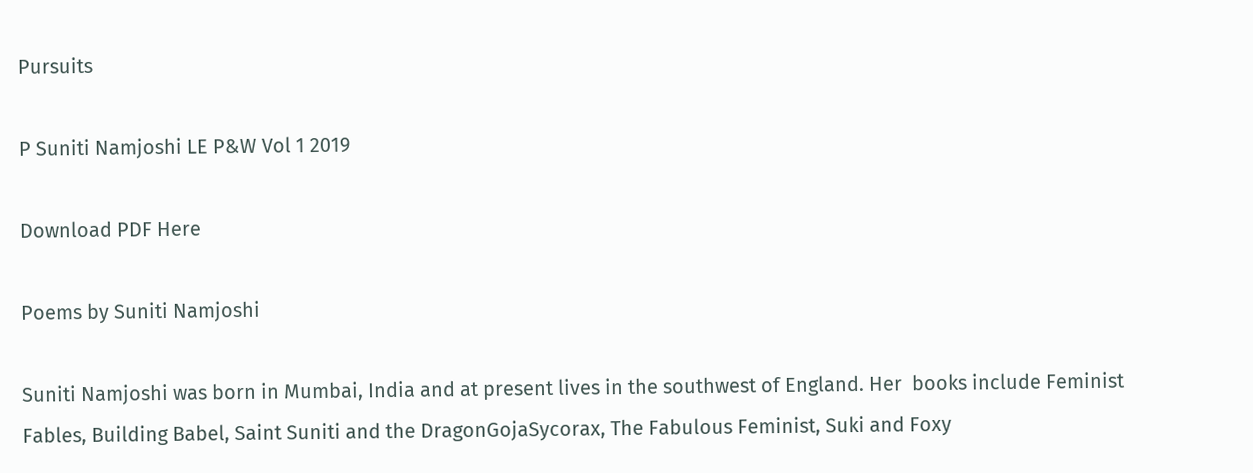Pursuits

P Suniti Namjoshi LE P&W Vol 1 2019

Download PDF Here

Poems by Suniti Namjoshi

Suniti Namjoshi was born in Mumbai, India and at present lives in the southwest of England. Her  books include Feminist Fables, Building Babel, Saint Suniti and the DragonGojaSycorax, The Fabulous Feminist, Suki and Foxy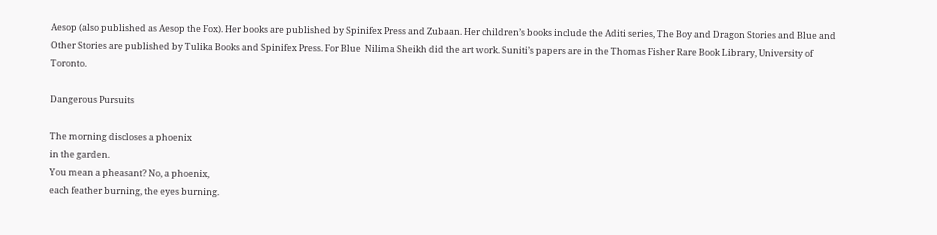Aesop (also published as Aesop the Fox). Her books are published by Spinifex Press and Zubaan. Her children’s books include the Aditi series, The Boy and Dragon Stories and Blue and Other Stories are published by Tulika Books and Spinifex Press. For Blue  Nilima Sheikh did the art work. Suniti’s papers are in the Thomas Fisher Rare Book Library, University of Toronto.

Dangerous Pursuits

The morning discloses a phoenix
in the garden.
You mean a pheasant? No, a phoenix,
each feather burning, the eyes burning.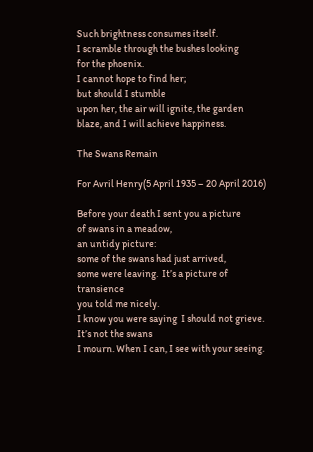Such brightness consumes itself.
I scramble through the bushes looking
for the phoenix.
I cannot hope to find her;
but should I stumble
upon her, the air will ignite, the garden
blaze, and I will achieve happiness.

The Swans Remain

For Avril Henry(5 April 1935 – 20 April 2016)

Before your death I sent you a picture
of swans in a meadow,
an untidy picture:
some of the swans had just arrived,
some were leaving.  It’s a picture of transience
you told me nicely.
I know you were saying  I should not grieve.
It’s not the swans
I mourn. When I can, I see with your seeing.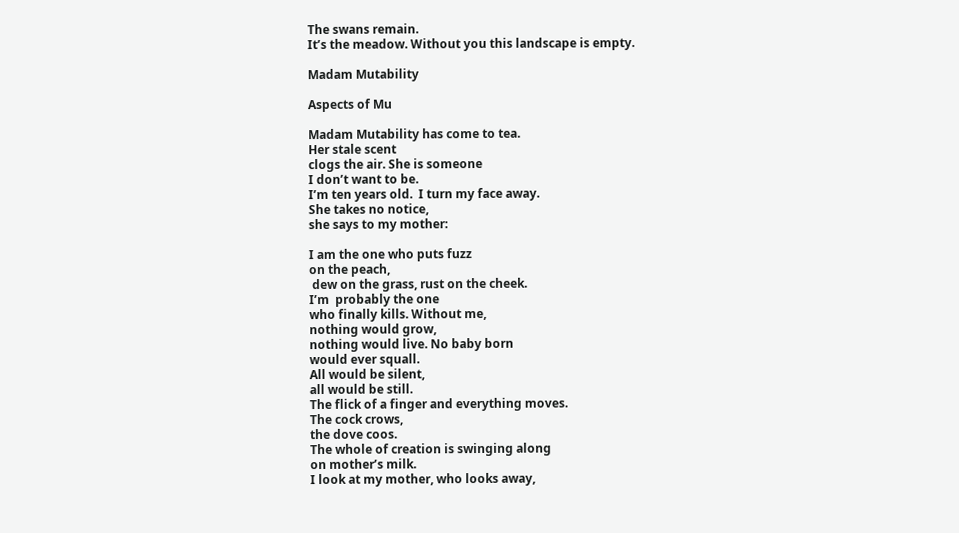The swans remain.
It’s the meadow. Without you this landscape is empty.

Madam Mutability

Aspects of Mu

Madam Mutability has come to tea.
Her stale scent
clogs the air. She is someone
I don’t want to be.
I’m ten years old.  I turn my face away.
She takes no notice,
she says to my mother:

I am the one who puts fuzz
on the peach,
 dew on the grass, rust on the cheek.
I’m  probably the one
who finally kills. Without me,
nothing would grow,
nothing would live. No baby born
would ever squall.
All would be silent,
all would be still.
The flick of a finger and everything moves.
The cock crows,
the dove coos.
The whole of creation is swinging along
on mother’s milk.
I look at my mother, who looks away,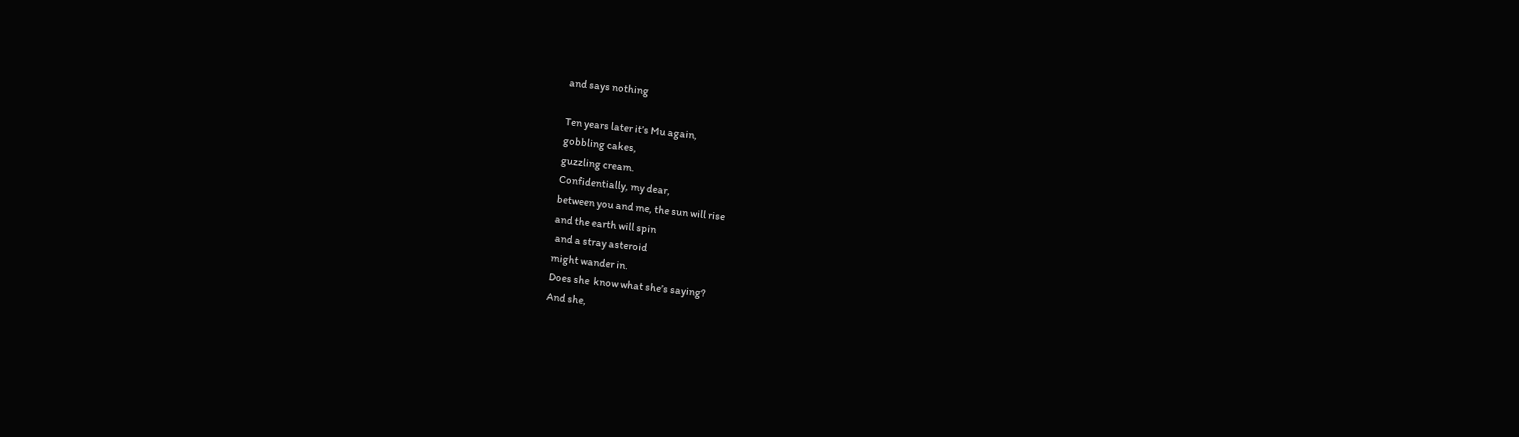and says nothing

Ten years later it’s Mu again,
gobbling cakes,
guzzling cream.
Confidentially, my dear,
between you and me, the sun will rise
and the earth will spin
 and a stray asteroid
might wander in.
Does she  know what she’s saying?
And she,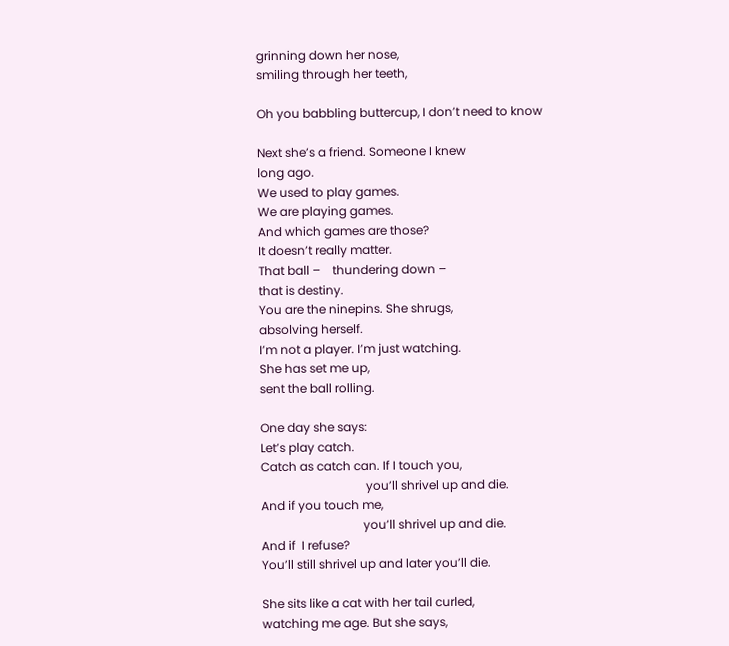grinning down her nose,
smiling through her teeth,

Oh you babbling buttercup, I don’t need to know

Next she’s a friend. Someone I knew
long ago.
We used to play games.
We are playing games.
And which games are those?
It doesn’t really matter.
That ball –    thundering down –
that is destiny.
You are the ninepins. She shrugs,
absolving herself.
I’m not a player. I’m just watching.
She has set me up,
sent the ball rolling.

One day she says:
Let’s play catch.
Catch as catch can. If I touch you,
                                   you’ll shrivel up and die.
And if you touch me,
                                  you’ll shrivel up and die.
And if  I refuse?
You’ll still shrivel up and later you’ll die.

She sits like a cat with her tail curled,
watching me age. But she says,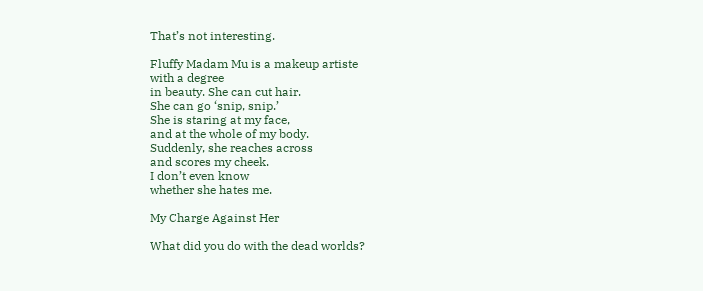That’s not interesting.

Fluffy Madam Mu is a makeup artiste
with a degree
in beauty. She can cut hair.
She can go ‘snip, snip.’
She is staring at my face,
and at the whole of my body.
Suddenly, she reaches across
and scores my cheek.
I don’t even know
whether she hates me.

My Charge Against Her

What did you do with the dead worlds?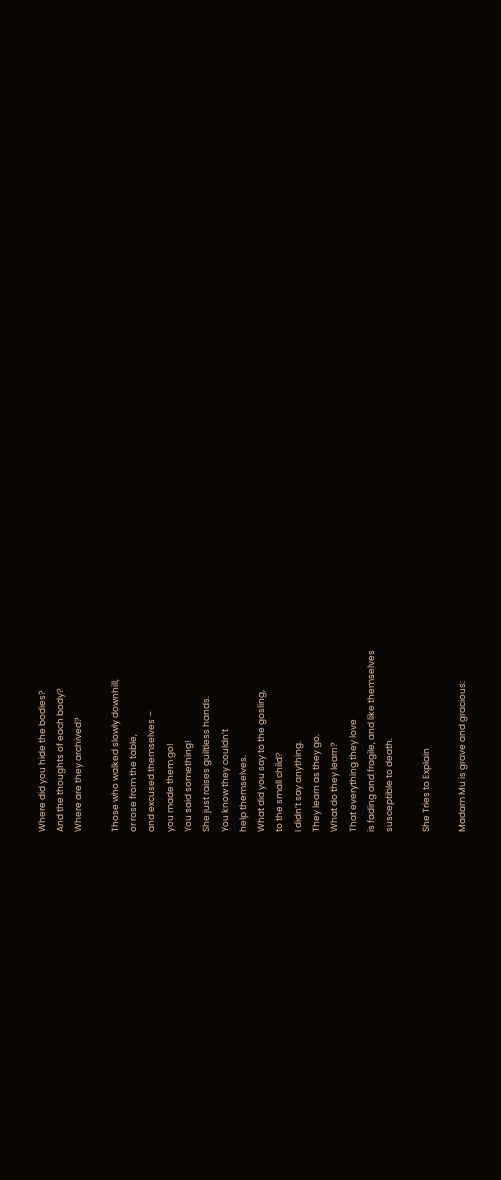Where did you hide the bodies?
And the thoughts of each body?
Where are they archived?

Those who walked slowly downhill,
or rose from the table,
and excused themselves –
you made them go!
You said something!
She just raises guiltless hands.
You know they couldn’t
help themselves.
What did you say to the gosling,
to the small child?
I didn’t say anything.
They learn as they go.
What do they learn?
That everything they love
is fading and fragile, and like themselves
susceptible to death.

She Tries to Explain

Madam Mu is grave and gracious: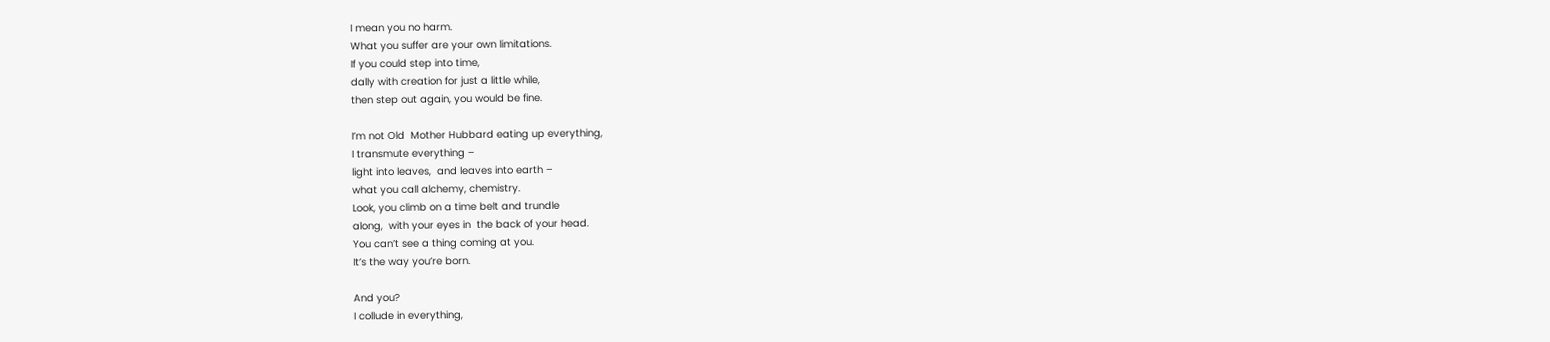I mean you no harm.
What you suffer are your own limitations.
If you could step into time,
dally with creation for just a little while,
then step out again, you would be fine.

I’m not Old  Mother Hubbard eating up everything,
I transmute everything –
light into leaves,  and leaves into earth –
what you call alchemy, chemistry.
Look, you climb on a time belt and trundle
along,  with your eyes in  the back of your head.
You can’t see a thing coming at you.
It’s the way you’re born.

And you?
I collude in everything,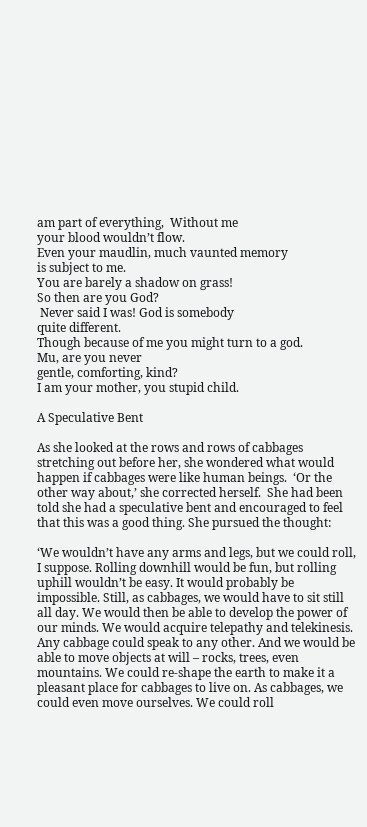am part of everything,  Without me
your blood wouldn’t flow.
Even your maudlin, much vaunted memory
is subject to me.
You are barely a shadow on grass!
So then are you God?
 Never said I was! God is somebody
quite different.
Though because of me you might turn to a god.
Mu, are you never
gentle, comforting, kind?
I am your mother, you stupid child.

A Speculative Bent

As she looked at the rows and rows of cabbages stretching out before her, she wondered what would happen if cabbages were like human beings.  ‘Or the other way about,’ she corrected herself.  She had been told she had a speculative bent and encouraged to feel that this was a good thing. She pursued the thought:

‘We wouldn’t have any arms and legs, but we could roll, I suppose. Rolling downhill would be fun, but rolling uphill wouldn’t be easy. It would probably be impossible. Still, as cabbages, we would have to sit still all day. We would then be able to develop the power of our minds. We would acquire telepathy and telekinesis.  Any cabbage could speak to any other. And we would be able to move objects at will – rocks, trees, even mountains. We could re-shape the earth to make it a pleasant place for cabbages to live on. As cabbages, we could even move ourselves. We could roll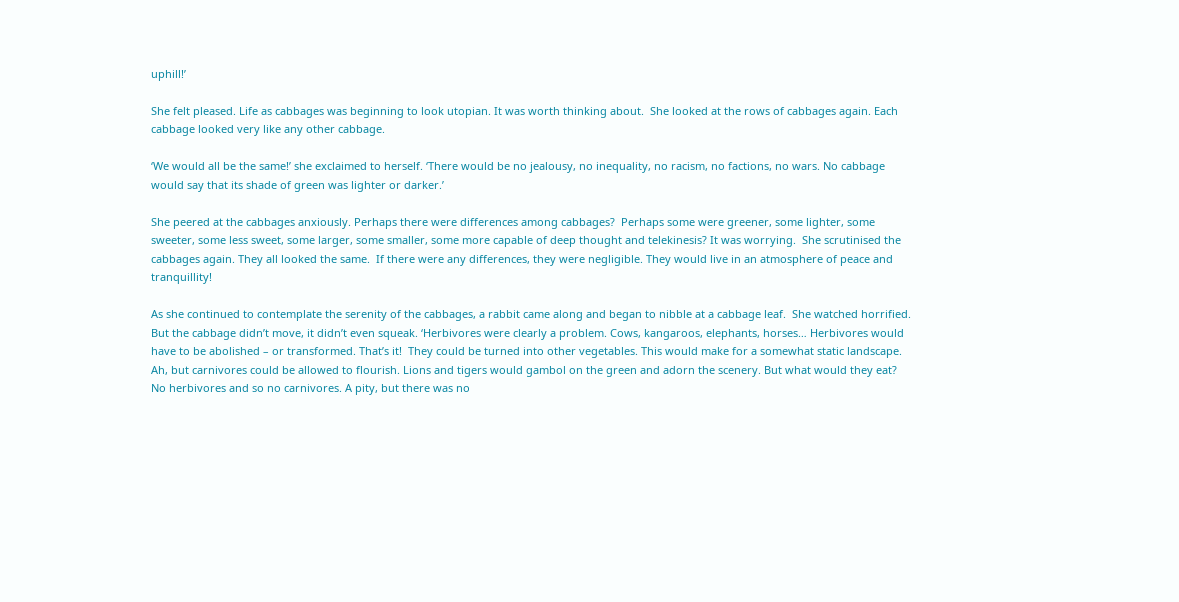uphill!’

She felt pleased. Life as cabbages was beginning to look utopian. It was worth thinking about.  She looked at the rows of cabbages again. Each cabbage looked very like any other cabbage.

‘We would all be the same!’ she exclaimed to herself. ‘There would be no jealousy, no inequality, no racism, no factions, no wars. No cabbage would say that its shade of green was lighter or darker.’

She peered at the cabbages anxiously. Perhaps there were differences among cabbages?  Perhaps some were greener, some lighter, some sweeter, some less sweet, some larger, some smaller, some more capable of deep thought and telekinesis? It was worrying.  She scrutinised the cabbages again. They all looked the same.  If there were any differences, they were negligible. They would live in an atmosphere of peace and tranquillity!

As she continued to contemplate the serenity of the cabbages, a rabbit came along and began to nibble at a cabbage leaf.  She watched horrified.  But the cabbage didn’t move, it didn’t even squeak. ‘Herbivores were clearly a problem. Cows, kangaroos, elephants, horses… Herbivores would have to be abolished – or transformed. That’s it!  They could be turned into other vegetables. This would make for a somewhat static landscape. Ah, but carnivores could be allowed to flourish. Lions and tigers would gambol on the green and adorn the scenery. But what would they eat? No herbivores and so no carnivores. A pity, but there was no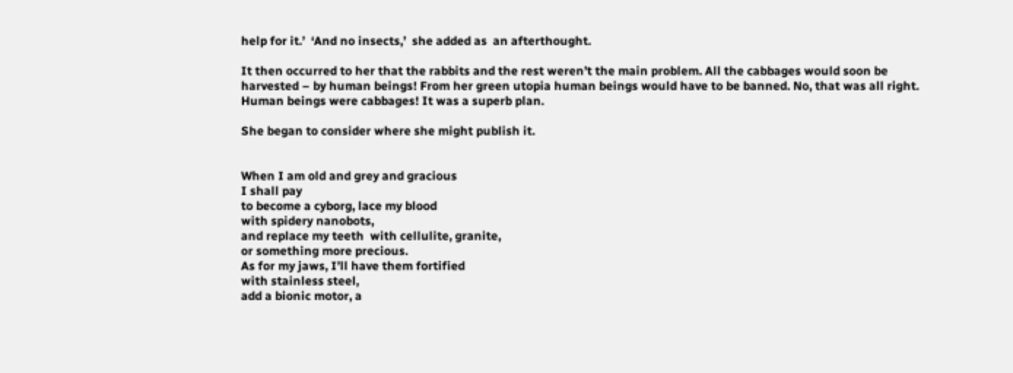help for it.’  ‘And no insects,’  she added as  an afterthought.

It then occurred to her that the rabbits and the rest weren’t the main problem. All the cabbages would soon be harvested – by human beings! From her green utopia human beings would have to be banned. No, that was all right. Human beings were cabbages! It was a superb plan.

She began to consider where she might publish it.


When I am old and grey and gracious
I shall pay
to become a cyborg, lace my blood
with spidery nanobots,
and replace my teeth  with cellulite, granite,
or something more precious.
As for my jaws, I’ll have them fortified
with stainless steel,
add a bionic motor, a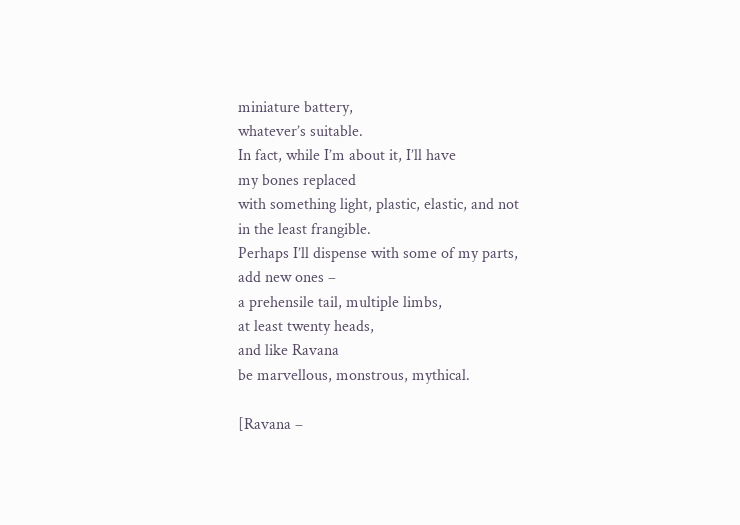miniature battery,
whatever’s suitable.
In fact, while I’m about it, I’ll have
my bones replaced
with something light, plastic, elastic, and not
in the least frangible.
Perhaps I’ll dispense with some of my parts,
add new ones –
a prehensile tail, multiple limbs,
at least twenty heads,
and like Ravana
be marvellous, monstrous, mythical.

[Ravana –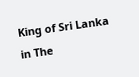King of Sri Lanka in The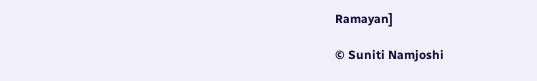Ramayan]

© Suniti Namjoshi